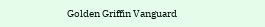Golden Griffin Vanguard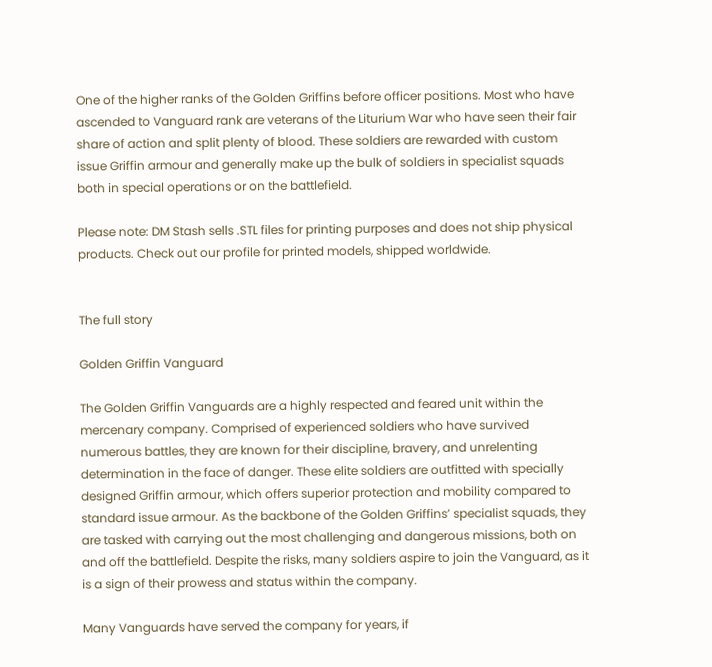One of the higher ranks of the Golden Griffins before officer positions. Most who have ascended to Vanguard rank are veterans of the Liturium War who have seen their fair share of action and split plenty of blood. These soldiers are rewarded with custom issue Griffin armour and generally make up the bulk of soldiers in specialist squads both in special operations or on the battlefield.

Please note: DM Stash sells .STL files for printing purposes and does not ship physical products. Check out our profile for printed models, shipped worldwide.


The full story

Golden Griffin Vanguard

The Golden Griffin Vanguards are a highly respected and feared unit within the mercenary company. Comprised of experienced soldiers who have survived numerous battles, they are known for their discipline, bravery, and unrelenting determination in the face of danger. These elite soldiers are outfitted with specially designed Griffin armour, which offers superior protection and mobility compared to standard issue armour. As the backbone of the Golden Griffins’ specialist squads, they are tasked with carrying out the most challenging and dangerous missions, both on and off the battlefield. Despite the risks, many soldiers aspire to join the Vanguard, as it is a sign of their prowess and status within the company.

Many Vanguards have served the company for years, if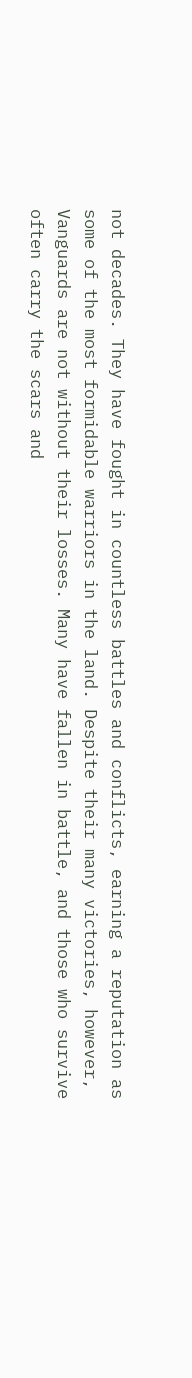not decades. They have fought in countless battles and conflicts, earning a reputation as some of the most formidable warriors in the land. Despite their many victories, however, Vanguards are not without their losses. Many have fallen in battle, and those who survive often carry the scars and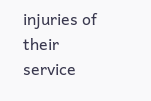injuries of their service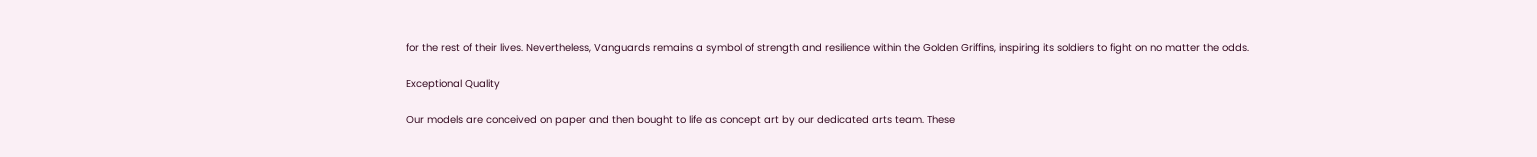for the rest of their lives. Nevertheless, Vanguards remains a symbol of strength and resilience within the Golden Griffins, inspiring its soldiers to fight on no matter the odds.

Exceptional Quality

Our models are conceived on paper and then bought to life as concept art by our dedicated arts team. These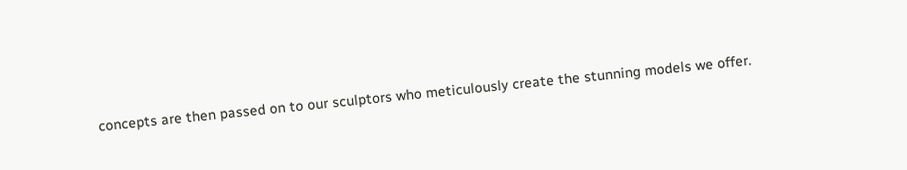concepts are then passed on to our sculptors who meticulously create the stunning models we offer.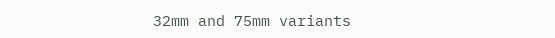32mm and 75mm variants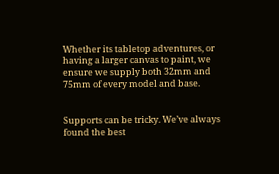Whether its tabletop adventures, or having a larger canvas to paint, we ensure we supply both 32mm and 75mm of every model and base.


Supports can be tricky. We’ve always found the best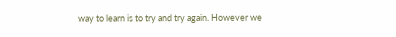way to learn is to try and try again. However we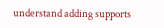understand adding supports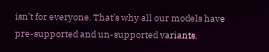isn’t for everyone. That’s why all our models have pre-supported and un-supported variants.